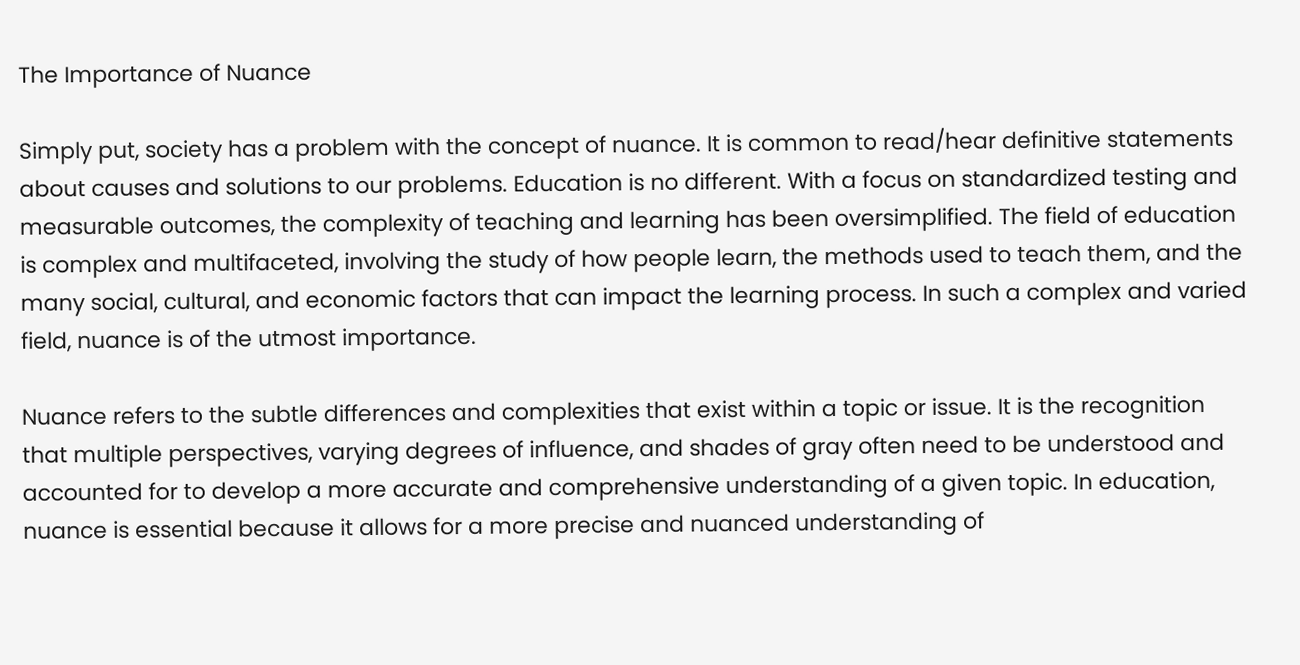The Importance of Nuance

Simply put, society has a problem with the concept of nuance. It is common to read/hear definitive statements about causes and solutions to our problems. Education is no different. With a focus on standardized testing and measurable outcomes, the complexity of teaching and learning has been oversimplified. The field of education is complex and multifaceted, involving the study of how people learn, the methods used to teach them, and the many social, cultural, and economic factors that can impact the learning process. In such a complex and varied field, nuance is of the utmost importance.

Nuance refers to the subtle differences and complexities that exist within a topic or issue. It is the recognition that multiple perspectives, varying degrees of influence, and shades of gray often need to be understood and accounted for to develop a more accurate and comprehensive understanding of a given topic. In education, nuance is essential because it allows for a more precise and nuanced understanding of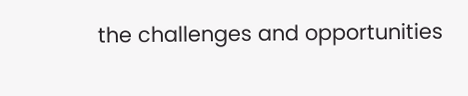the challenges and opportunities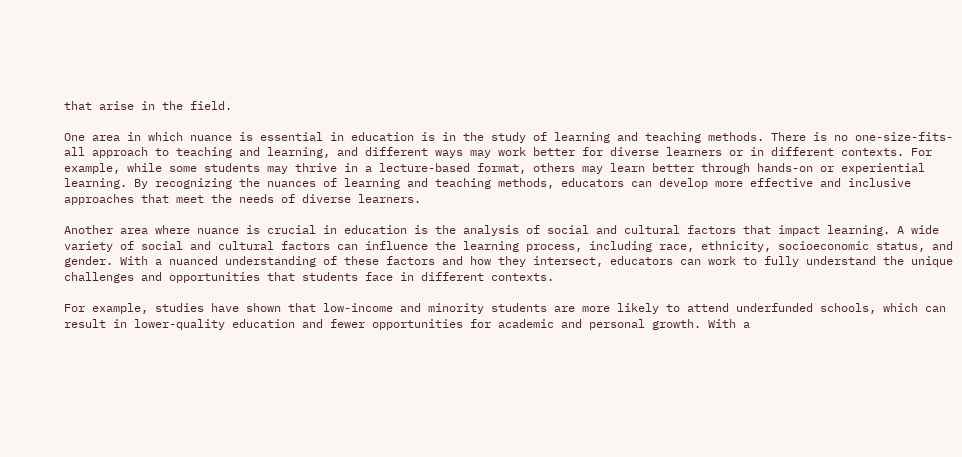that arise in the field.

One area in which nuance is essential in education is in the study of learning and teaching methods. There is no one-size-fits-all approach to teaching and learning, and different ways may work better for diverse learners or in different contexts. For example, while some students may thrive in a lecture-based format, others may learn better through hands-on or experiential learning. By recognizing the nuances of learning and teaching methods, educators can develop more effective and inclusive approaches that meet the needs of diverse learners.

Another area where nuance is crucial in education is the analysis of social and cultural factors that impact learning. A wide variety of social and cultural factors can influence the learning process, including race, ethnicity, socioeconomic status, and gender. With a nuanced understanding of these factors and how they intersect, educators can work to fully understand the unique challenges and opportunities that students face in different contexts.

For example, studies have shown that low-income and minority students are more likely to attend underfunded schools, which can result in lower-quality education and fewer opportunities for academic and personal growth. With a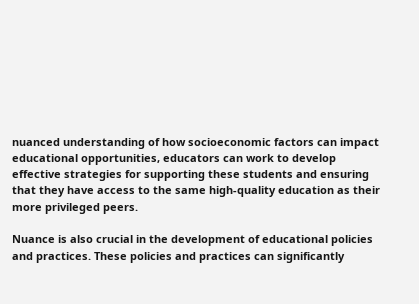nuanced understanding of how socioeconomic factors can impact educational opportunities, educators can work to develop effective strategies for supporting these students and ensuring that they have access to the same high-quality education as their more privileged peers.

Nuance is also crucial in the development of educational policies and practices. These policies and practices can significantly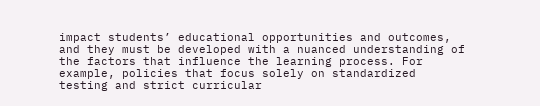impact students’ educational opportunities and outcomes, and they must be developed with a nuanced understanding of the factors that influence the learning process. For example, policies that focus solely on standardized testing and strict curricular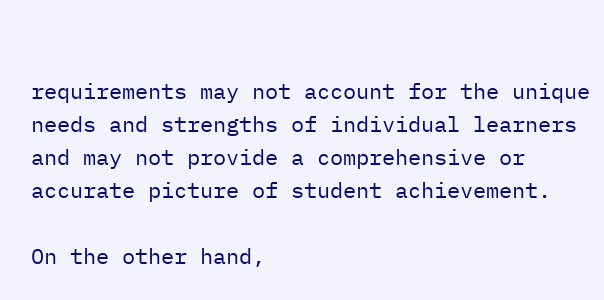requirements may not account for the unique needs and strengths of individual learners and may not provide a comprehensive or accurate picture of student achievement.

On the other hand,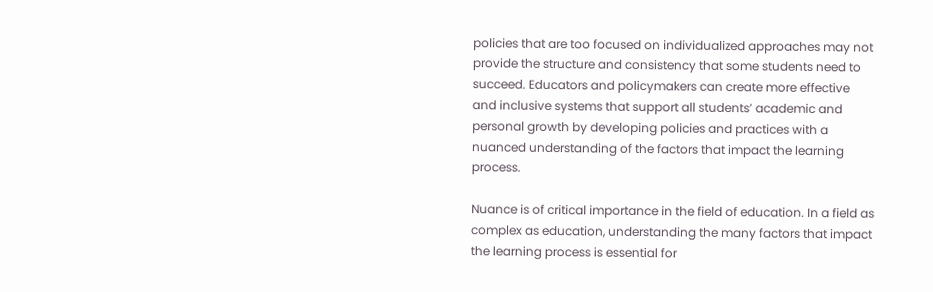policies that are too focused on individualized approaches may not provide the structure and consistency that some students need to succeed. Educators and policymakers can create more effective and inclusive systems that support all students’ academic and personal growth by developing policies and practices with a nuanced understanding of the factors that impact the learning process.

Nuance is of critical importance in the field of education. In a field as complex as education, understanding the many factors that impact the learning process is essential for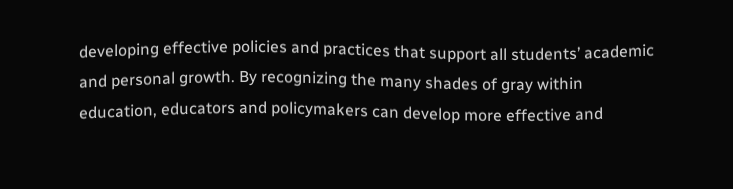developing effective policies and practices that support all students’ academic and personal growth. By recognizing the many shades of gray within education, educators and policymakers can develop more effective and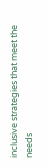inclusive strategies that meet the needs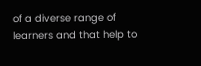of a diverse range of learners and that help to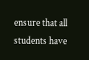ensure that all students have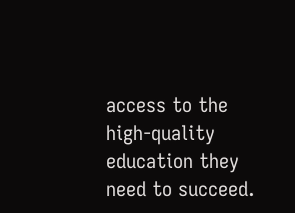access to the high-quality education they need to succeed.